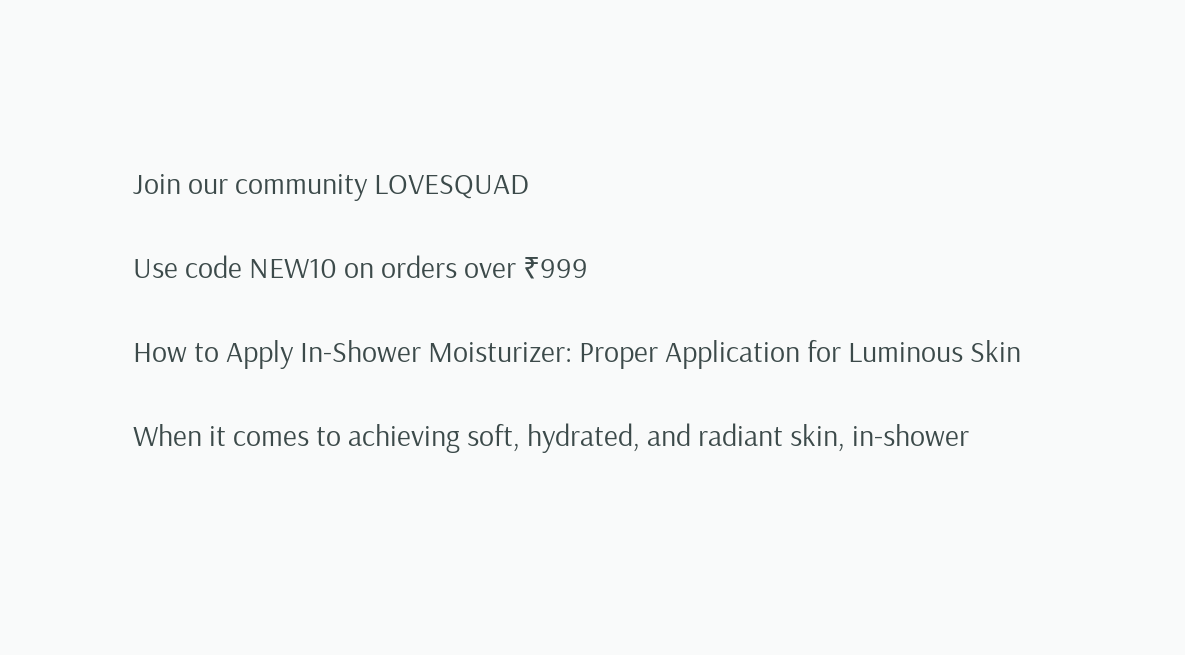Join our community LOVESQUAD

Use code NEW10 on orders over ₹999

How to Apply In-Shower Moisturizer: Proper Application for Luminous Skin

When it comes to achieving soft, hydrated, and radiant skin, in-shower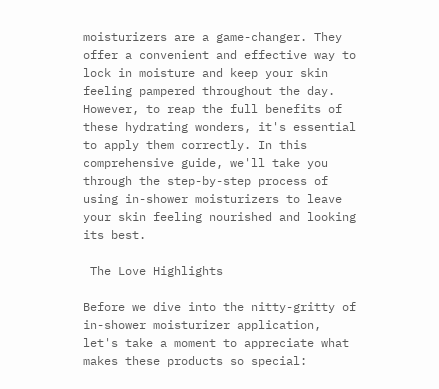moisturizers are a game-changer. They offer a convenient and effective way to lock in moisture and keep your skin feeling pampered throughout the day. However, to reap the full benefits of these hydrating wonders, it's essential to apply them correctly. In this comprehensive guide, we'll take you through the step-by-step process of using in-shower moisturizers to leave your skin feeling nourished and looking its best.

 The Love Highlights

Before we dive into the nitty-gritty of in-shower moisturizer application, let's take a moment to appreciate what makes these products so special: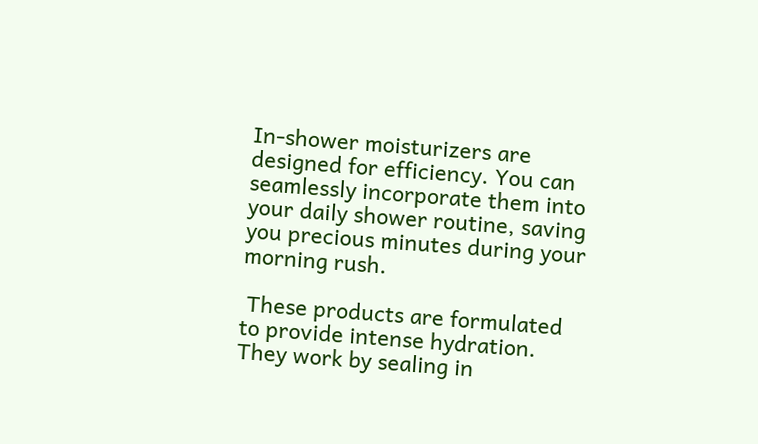In-shower moisturizers are designed for efficiency. You can seamlessly incorporate them into your daily shower routine, saving you precious minutes during your morning rush.

 These products are formulated to provide intense hydration. They work by sealing in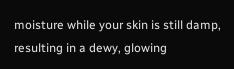moisture while your skin is still damp, resulting in a dewy, glowing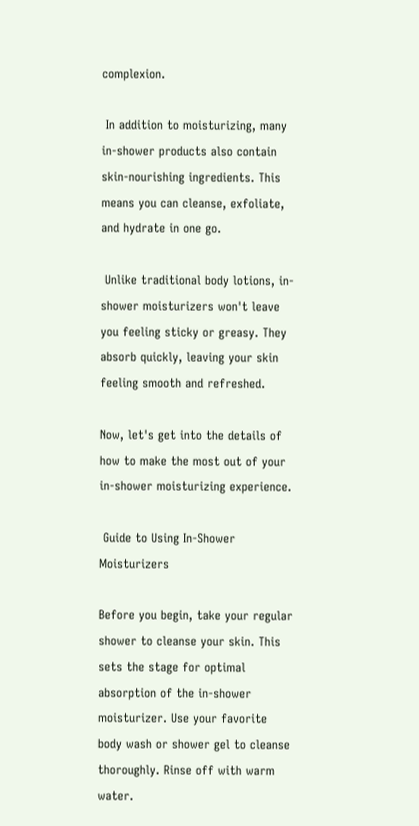complexion.

 In addition to moisturizing, many in-shower products also contain skin-nourishing ingredients. This means you can cleanse, exfoliate, and hydrate in one go.

 Unlike traditional body lotions, in-shower moisturizers won't leave you feeling sticky or greasy. They absorb quickly, leaving your skin feeling smooth and refreshed.

Now, let's get into the details of how to make the most out of your in-shower moisturizing experience.

 Guide to Using In-Shower Moisturizers

Before you begin, take your regular shower to cleanse your skin. This sets the stage for optimal absorption of the in-shower moisturizer. Use your favorite body wash or shower gel to cleanse thoroughly. Rinse off with warm water.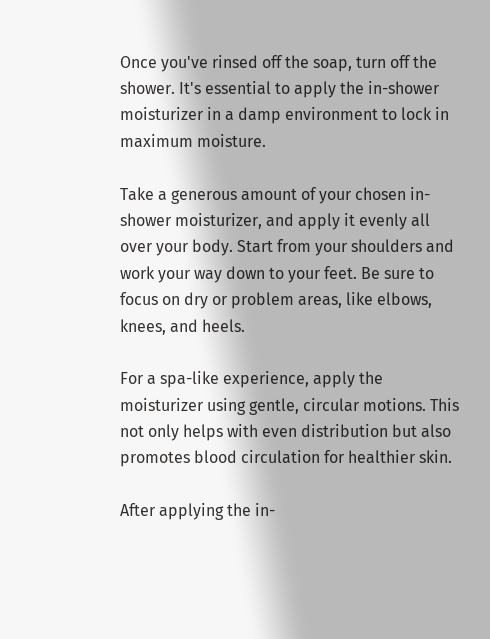Once you've rinsed off the soap, turn off the shower. It's essential to apply the in-shower moisturizer in a damp environment to lock in maximum moisture.

Take a generous amount of your chosen in-shower moisturizer, and apply it evenly all over your body. Start from your shoulders and work your way down to your feet. Be sure to focus on dry or problem areas, like elbows, knees, and heels.

For a spa-like experience, apply the moisturizer using gentle, circular motions. This not only helps with even distribution but also promotes blood circulation for healthier skin.

After applying the in-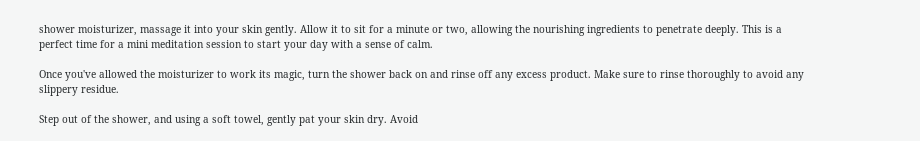shower moisturizer, massage it into your skin gently. Allow it to sit for a minute or two, allowing the nourishing ingredients to penetrate deeply. This is a perfect time for a mini meditation session to start your day with a sense of calm.

Once you've allowed the moisturizer to work its magic, turn the shower back on and rinse off any excess product. Make sure to rinse thoroughly to avoid any slippery residue.

Step out of the shower, and using a soft towel, gently pat your skin dry. Avoid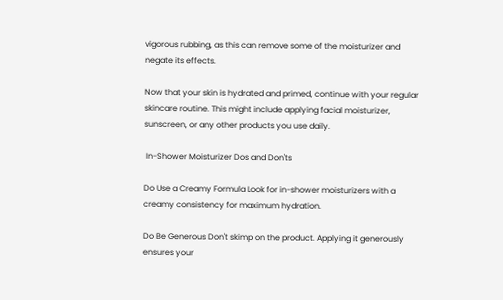vigorous rubbing, as this can remove some of the moisturizer and negate its effects.

Now that your skin is hydrated and primed, continue with your regular skincare routine. This might include applying facial moisturizer, sunscreen, or any other products you use daily.

 In-Shower Moisturizer Dos and Don'ts

Do Use a Creamy Formula Look for in-shower moisturizers with a creamy consistency for maximum hydration.

Do Be Generous Don't skimp on the product. Applying it generously ensures your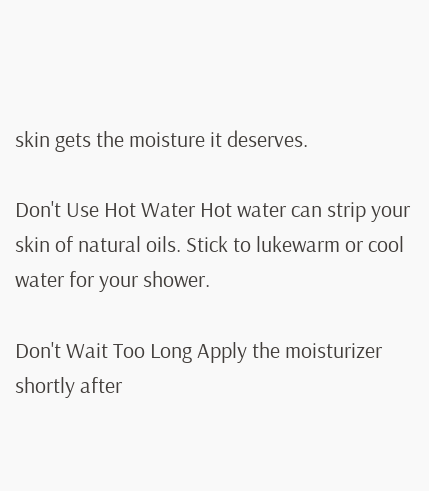skin gets the moisture it deserves.

Don't Use Hot Water Hot water can strip your skin of natural oils. Stick to lukewarm or cool water for your shower.

Don't Wait Too Long Apply the moisturizer shortly after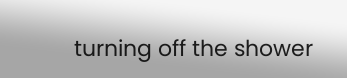turning off the shower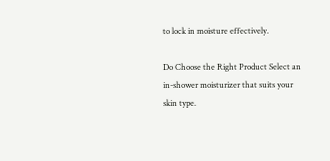to lock in moisture effectively.

Do Choose the Right Product Select an in-shower moisturizer that suits your skin type.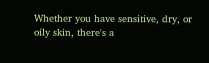Whether you have sensitive, dry, or oily skin, there's a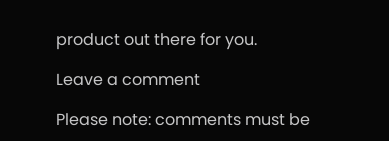product out there for you.

Leave a comment

Please note: comments must be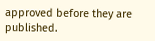approved before they are published.